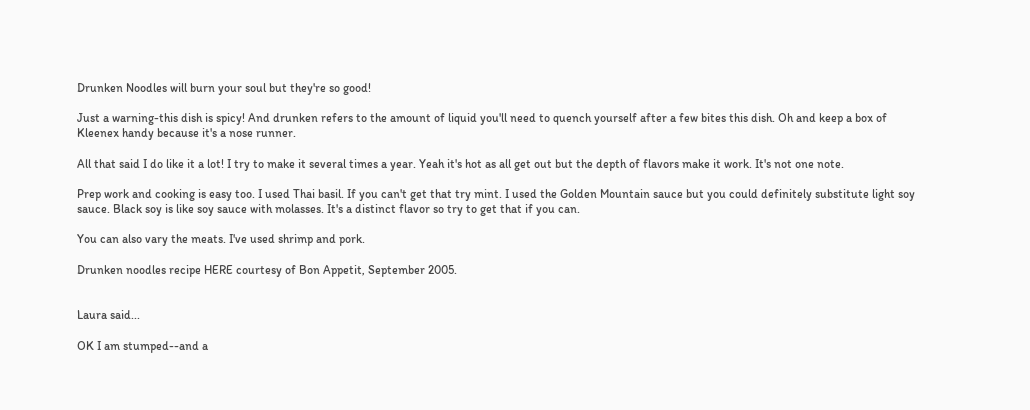Drunken Noodles will burn your soul but they're so good!

Just a warning-this dish is spicy! And drunken refers to the amount of liquid you'll need to quench yourself after a few bites this dish. Oh and keep a box of Kleenex handy because it's a nose runner.

All that said I do like it a lot! I try to make it several times a year. Yeah it's hot as all get out but the depth of flavors make it work. It's not one note.

Prep work and cooking is easy too. I used Thai basil. If you can't get that try mint. I used the Golden Mountain sauce but you could definitely substitute light soy sauce. Black soy is like soy sauce with molasses. It's a distinct flavor so try to get that if you can.

You can also vary the meats. I've used shrimp and pork.

Drunken noodles recipe HERE courtesy of Bon Appetit, September 2005.


Laura said...

OK I am stumped--and a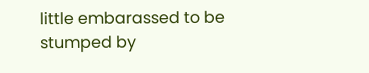little embarassed to be stumped by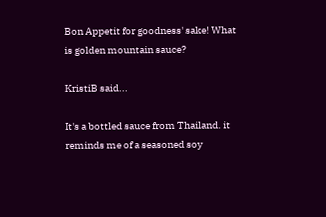Bon Appetit for goodness' sake! What is golden mountain sauce?

KristiB said...

It's a bottled sauce from Thailand. it reminds me of a seasoned soy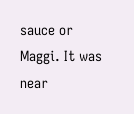sauce or Maggi. It was near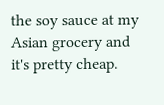the soy sauce at my Asian grocery and it's pretty cheap.